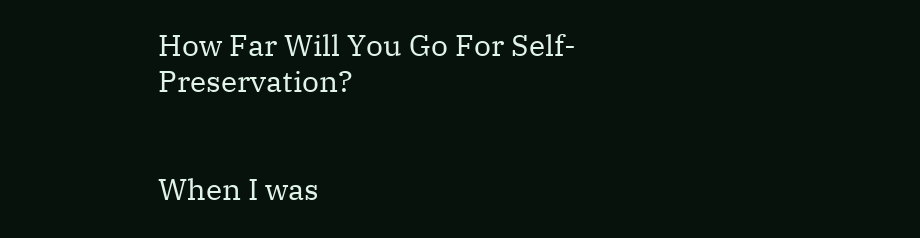How Far Will You Go For Self-Preservation?


When I was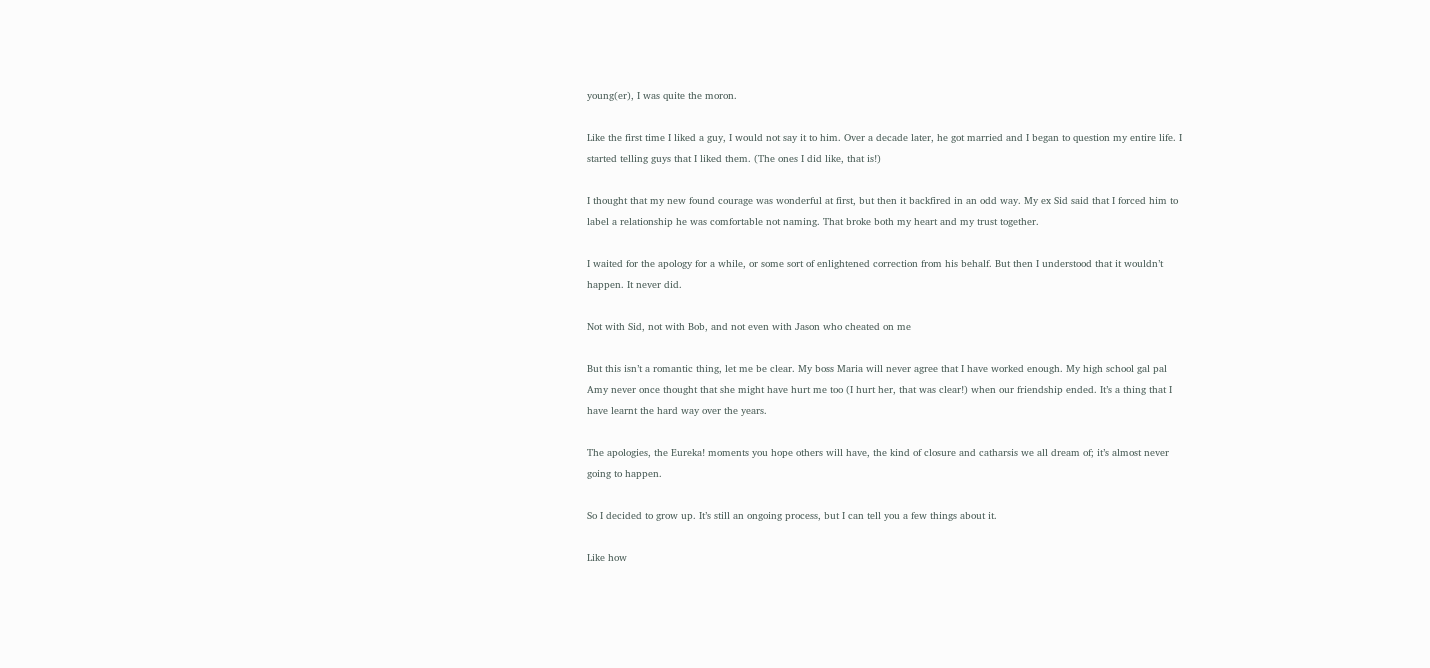young(er), I was quite the moron.

Like the first time I liked a guy, I would not say it to him. Over a decade later, he got married and I began to question my entire life. I started telling guys that I liked them. (The ones I did like, that is!)

I thought that my new found courage was wonderful at first, but then it backfired in an odd way. My ex Sid said that I forced him to label a relationship he was comfortable not naming. That broke both my heart and my trust together.

I waited for the apology for a while, or some sort of enlightened correction from his behalf. But then I understood that it wouldn’t happen. It never did.

Not with Sid, not with Bob, and not even with Jason who cheated on me

But this isn’t a romantic thing, let me be clear. My boss Maria will never agree that I have worked enough. My high school gal pal Amy never once thought that she might have hurt me too (I hurt her, that was clear!) when our friendship ended. It’s a thing that I have learnt the hard way over the years.

The apologies, the Eureka! moments you hope others will have, the kind of closure and catharsis we all dream of; it’s almost never going to happen.

So I decided to grow up. It’s still an ongoing process, but I can tell you a few things about it.

Like how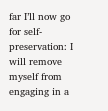far I’ll now go for self-preservation: I will remove myself from engaging in a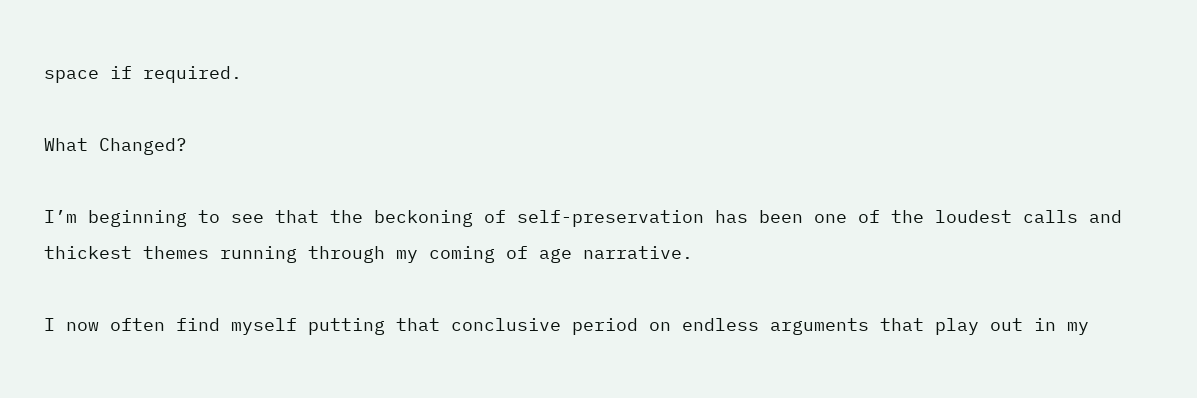space if required.

What Changed?

I’m beginning to see that the beckoning of self-preservation has been one of the loudest calls and thickest themes running through my coming of age narrative.

I now often find myself putting that conclusive period on endless arguments that play out in my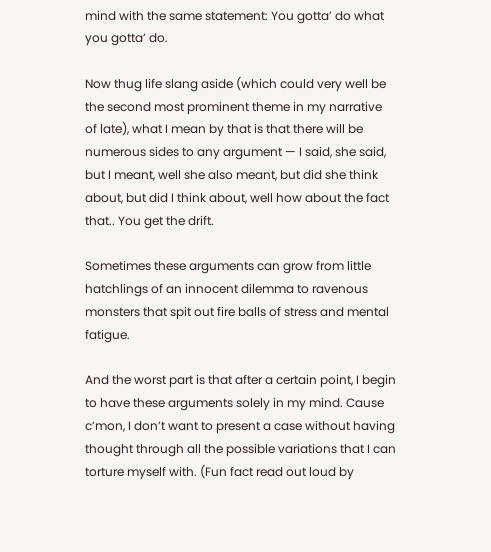mind with the same statement: You gotta’ do what you gotta’ do.

Now thug life slang aside (which could very well be the second most prominent theme in my narrative of late), what I mean by that is that there will be numerous sides to any argument — I said, she said, but I meant, well she also meant, but did she think about, but did I think about, well how about the fact that.. You get the drift.

Sometimes these arguments can grow from little hatchlings of an innocent dilemma to ravenous monsters that spit out fire balls of stress and mental fatigue.

And the worst part is that after a certain point, I begin to have these arguments solely in my mind. Cause c’mon, I don’t want to present a case without having thought through all the possible variations that I can torture myself with. (Fun fact read out loud by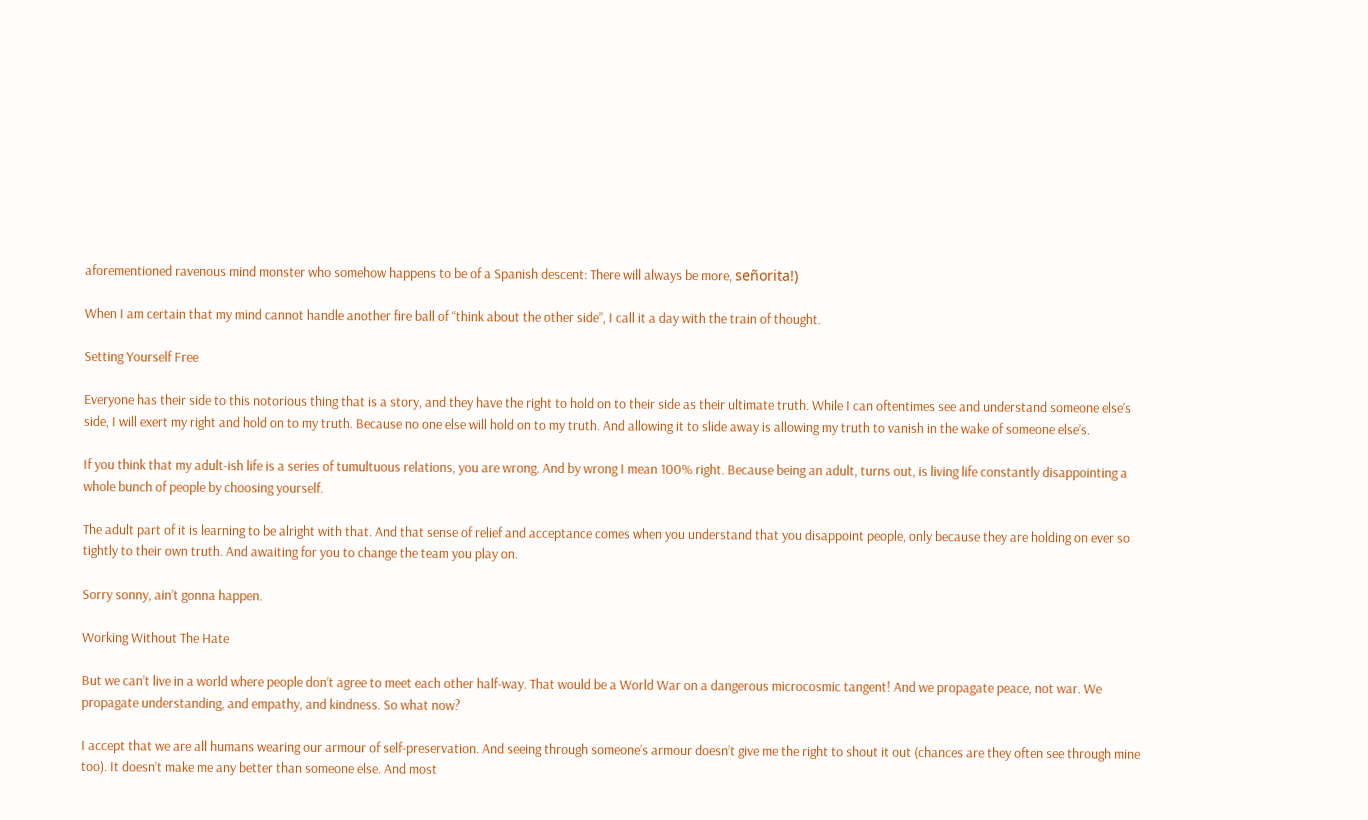aforementioned ravenous mind monster who somehow happens to be of a Spanish descent: There will always be more, señorita!)

When I am certain that my mind cannot handle another fire ball of “think about the other side”, I call it a day with the train of thought.

Setting Yourself Free

Everyone has their side to this notorious thing that is a story, and they have the right to hold on to their side as their ultimate truth. While I can oftentimes see and understand someone else’s side, I will exert my right and hold on to my truth. Because no one else will hold on to my truth. And allowing it to slide away is allowing my truth to vanish in the wake of someone else’s.

If you think that my adult-ish life is a series of tumultuous relations, you are wrong. And by wrong I mean 100% right. Because being an adult, turns out, is living life constantly disappointing a whole bunch of people by choosing yourself.

The adult part of it is learning to be alright with that. And that sense of relief and acceptance comes when you understand that you disappoint people, only because they are holding on ever so tightly to their own truth. And awaiting for you to change the team you play on.

Sorry sonny, ain’t gonna happen.

Working Without The Hate

But we can’t live in a world where people don’t agree to meet each other half-way. That would be a World War on a dangerous microcosmic tangent! And we propagate peace, not war. We propagate understanding, and empathy, and kindness. So what now?

I accept that we are all humans wearing our armour of self-preservation. And seeing through someone’s armour doesn’t give me the right to shout it out (chances are they often see through mine too). It doesn’t make me any better than someone else. And most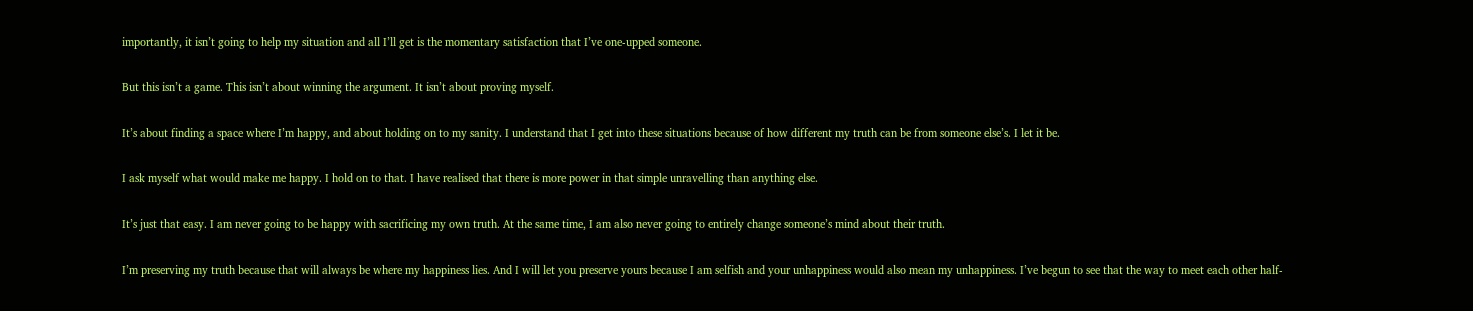importantly, it isn’t going to help my situation and all I’ll get is the momentary satisfaction that I’ve one-upped someone.

But this isn’t a game. This isn’t about winning the argument. It isn’t about proving myself.

It’s about finding a space where I’m happy, and about holding on to my sanity. I understand that I get into these situations because of how different my truth can be from someone else’s. I let it be.

I ask myself what would make me happy. I hold on to that. I have realised that there is more power in that simple unravelling than anything else.

It’s just that easy. I am never going to be happy with sacrificing my own truth. At the same time, I am also never going to entirely change someone’s mind about their truth.

I’m preserving my truth because that will always be where my happiness lies. And I will let you preserve yours because I am selfish and your unhappiness would also mean my unhappiness. I’ve begun to see that the way to meet each other half-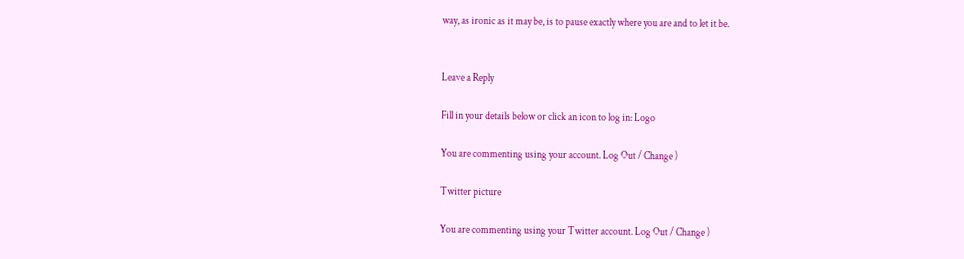way, as ironic as it may be, is to pause exactly where you are and to let it be.


Leave a Reply

Fill in your details below or click an icon to log in: Logo

You are commenting using your account. Log Out / Change )

Twitter picture

You are commenting using your Twitter account. Log Out / Change )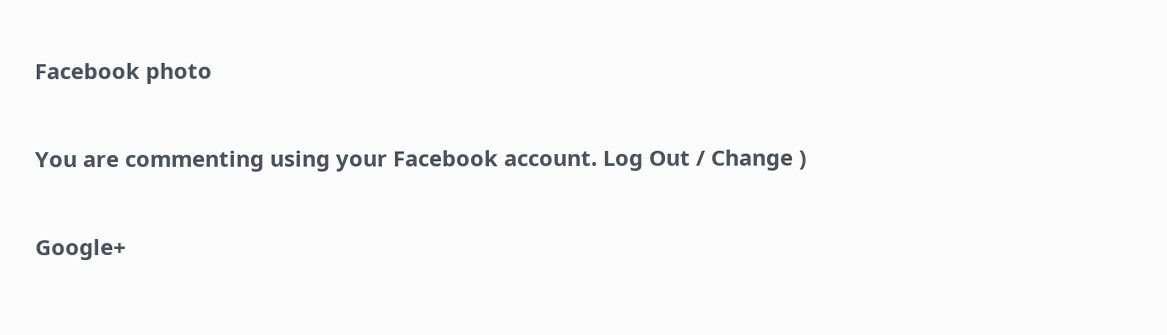Facebook photo

You are commenting using your Facebook account. Log Out / Change )

Google+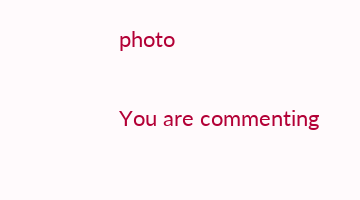photo

You are commenting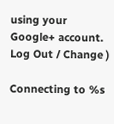using your Google+ account. Log Out / Change )

Connecting to %s